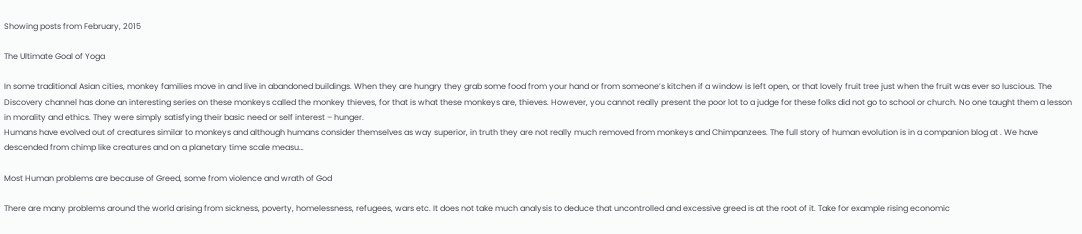Showing posts from February, 2015

The Ultimate Goal of Yoga

In some traditional Asian cities, monkey families move in and live in abandoned buildings. When they are hungry they grab some food from your hand or from someone’s kitchen if a window is left open, or that lovely fruit tree just when the fruit was ever so luscious. The Discovery channel has done an interesting series on these monkeys called the monkey thieves, for that is what these monkeys are, thieves. However, you cannot really present the poor lot to a judge for these folks did not go to school or church. No one taught them a lesson in morality and ethics. They were simply satisfying their basic need or self interest – hunger.
Humans have evolved out of creatures similar to monkeys and although humans consider themselves as way superior, in truth they are not really much removed from monkeys and Chimpanzees. The full story of human evolution is in a companion blog at . We have descended from chimp like creatures and on a planetary time scale measu…

Most Human problems are because of Greed, some from violence and wrath of God

There are many problems around the world arising from sickness, poverty, homelessness, refugees, wars etc. It does not take much analysis to deduce that uncontrolled and excessive greed is at the root of it. Take for example rising economic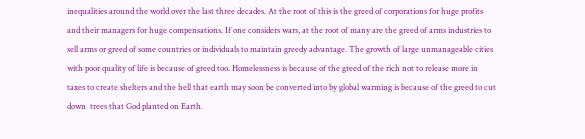inequalities around the world over the last three decades. At the root of this is the greed of corporations for huge profits and their managers for huge compensations. If one considers wars, at the root of many are the greed of arms industries to sell arms or greed of some countries or individuals to maintain greedy advantage. The growth of large unmanageable cities with poor quality of life is because of greed too. Homelessness is because of the greed of the rich not to release more in taxes to create shelters and the hell that earth may soon be converted into by global warming is because of the greed to cut down  trees that God planted on Earth.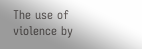The use of violence by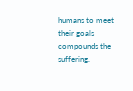humans to meet their goals compounds the suffering.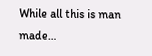While all this is man made…